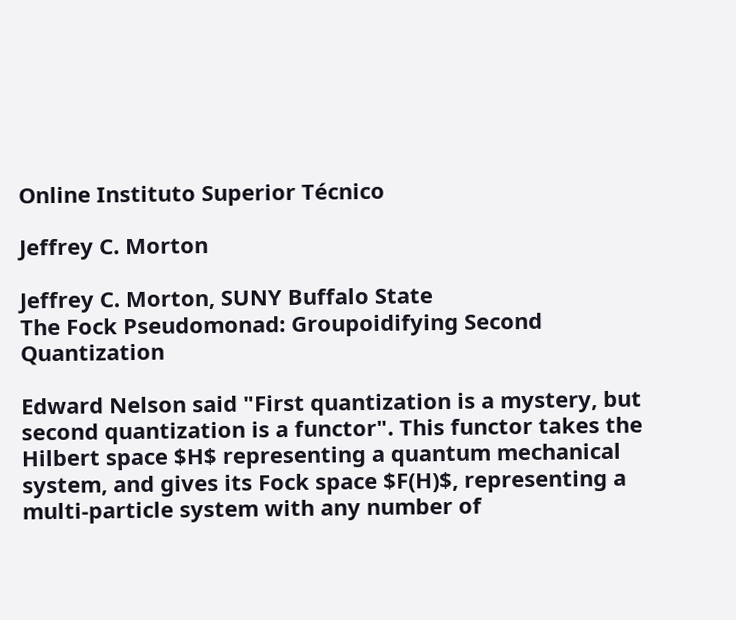Online Instituto Superior Técnico

Jeffrey C. Morton

Jeffrey C. Morton, SUNY Buffalo State
The Fock Pseudomonad: Groupoidifying Second Quantization

Edward Nelson said "First quantization is a mystery, but second quantization is a functor". This functor takes the Hilbert space $H$ representing a quantum mechanical system, and gives its Fock space $F(H)$, representing a multi-particle system with any number of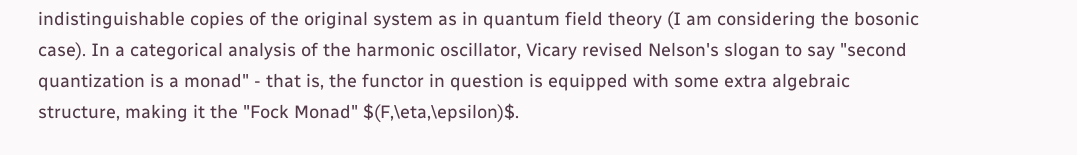indistinguishable copies of the original system as in quantum field theory (I am considering the bosonic case). In a categorical analysis of the harmonic oscillator, Vicary revised Nelson's slogan to say "second quantization is a monad" - that is, the functor in question is equipped with some extra algebraic structure, making it the "Fock Monad" $(F,\eta,\epsilon)$.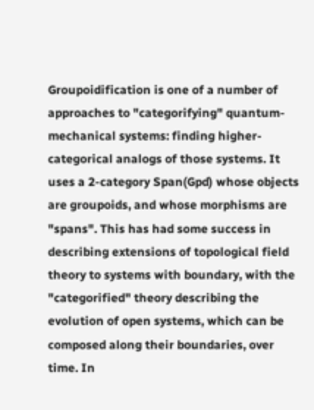Groupoidification is one of a number of approaches to "categorifying" quantum-mechanical systems: finding higher-categorical analogs of those systems. It uses a 2-category Span(Gpd) whose objects are groupoids, and whose morphisms are "spans". This has had some success in describing extensions of topological field theory to systems with boundary, with the "categorified" theory describing the evolution of open systems, which can be composed along their boundaries, over time. In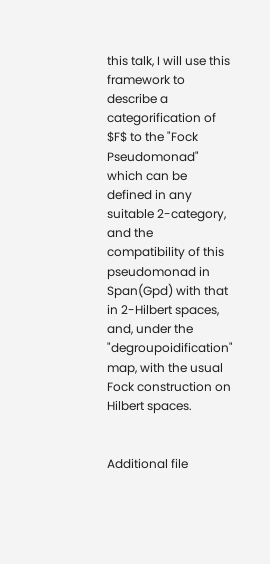this talk, I will use this framework to describe a categorification of $F$ to the "Fock Pseudomonad" which can be defined in any suitable 2-category, and the compatibility of this pseudomonad in Span(Gpd) with that in 2-Hilbert spaces, and, under the "degroupoidification" map, with the usual Fock construction on Hilbert spaces.


Additional file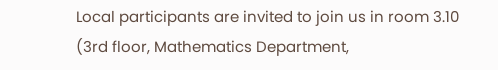Local participants are invited to join us in room 3.10 (3rd floor, Mathematics Department,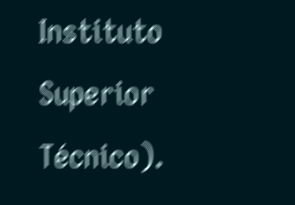Instituto Superior Técnico).